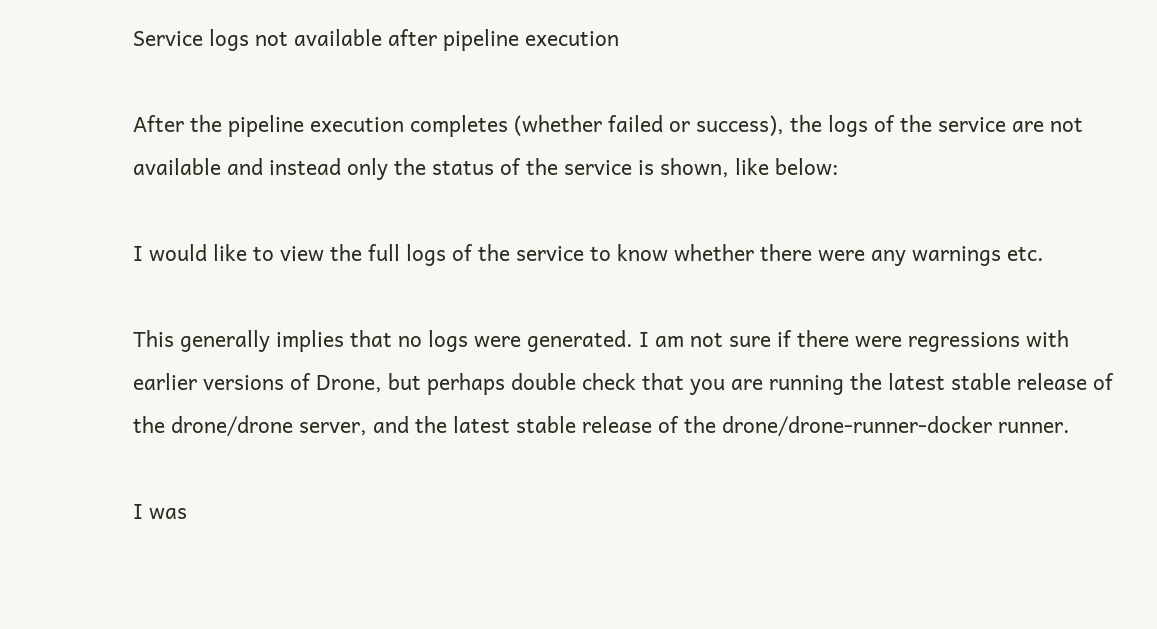Service logs not available after pipeline execution

After the pipeline execution completes (whether failed or success), the logs of the service are not available and instead only the status of the service is shown, like below:

I would like to view the full logs of the service to know whether there were any warnings etc.

This generally implies that no logs were generated. I am not sure if there were regressions with earlier versions of Drone, but perhaps double check that you are running the latest stable release of the drone/drone server, and the latest stable release of the drone/drone-runner-docker runner.

I was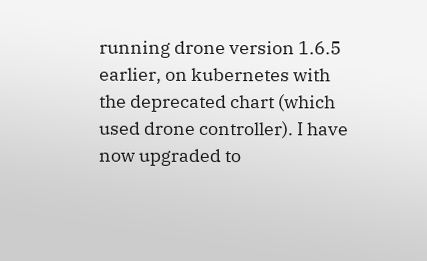running drone version 1.6.5 earlier, on kubernetes with the deprecated chart (which used drone controller). I have now upgraded to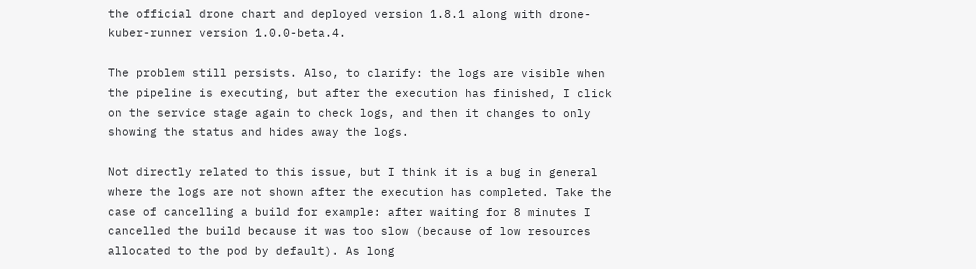the official drone chart and deployed version 1.8.1 along with drone-kuber-runner version 1.0.0-beta.4.

The problem still persists. Also, to clarify: the logs are visible when the pipeline is executing, but after the execution has finished, I click on the service stage again to check logs, and then it changes to only showing the status and hides away the logs.

Not directly related to this issue, but I think it is a bug in general where the logs are not shown after the execution has completed. Take the case of cancelling a build for example: after waiting for 8 minutes I cancelled the build because it was too slow (because of low resources allocated to the pod by default). As long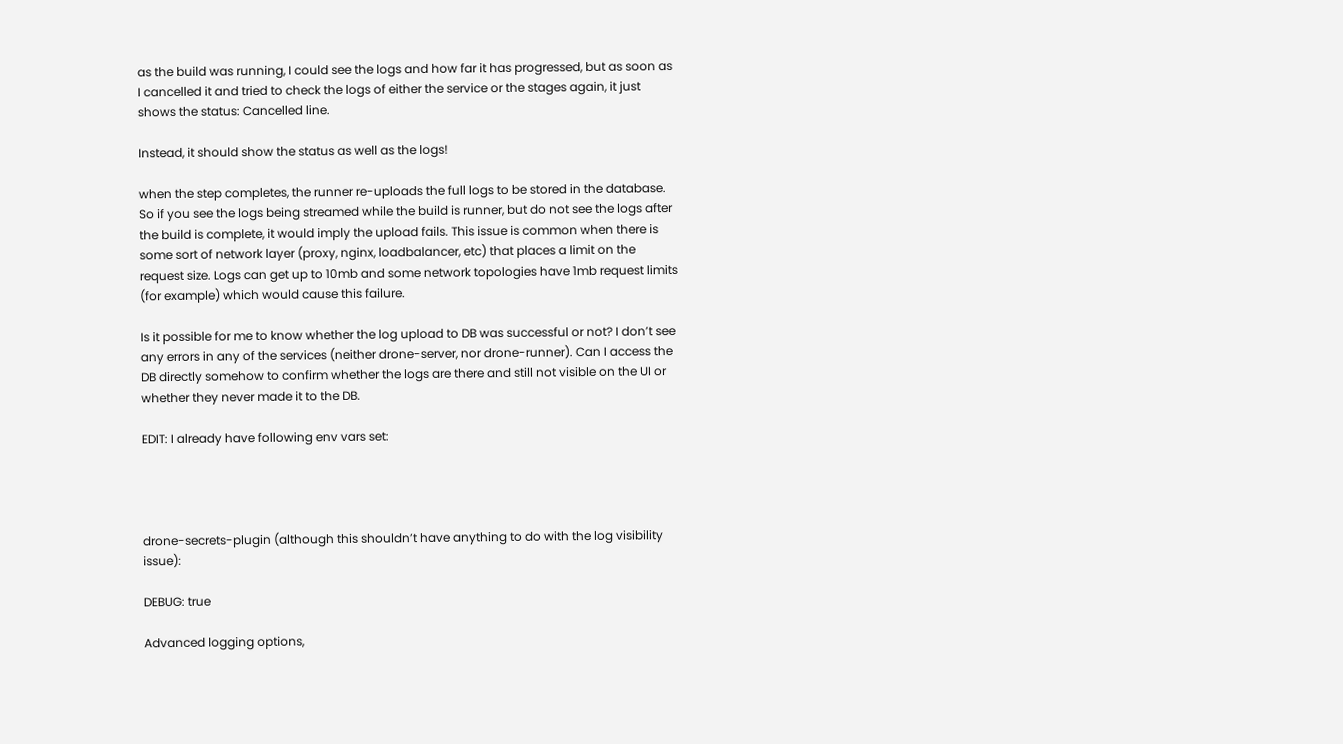as the build was running, I could see the logs and how far it has progressed, but as soon as I cancelled it and tried to check the logs of either the service or the stages again, it just shows the status: Cancelled line.

Instead, it should show the status as well as the logs!

when the step completes, the runner re-uploads the full logs to be stored in the database. So if you see the logs being streamed while the build is runner, but do not see the logs after the build is complete, it would imply the upload fails. This issue is common when there is some sort of network layer (proxy, nginx, loadbalancer, etc) that places a limit on the request size. Logs can get up to 10mb and some network topologies have 1mb request limits (for example) which would cause this failure.

Is it possible for me to know whether the log upload to DB was successful or not? I don’t see any errors in any of the services (neither drone-server, nor drone-runner). Can I access the DB directly somehow to confirm whether the logs are there and still not visible on the UI or whether they never made it to the DB.

EDIT: I already have following env vars set:




drone-secrets-plugin (although this shouldn’t have anything to do with the log visibility issue):

DEBUG: true

Advanced logging options,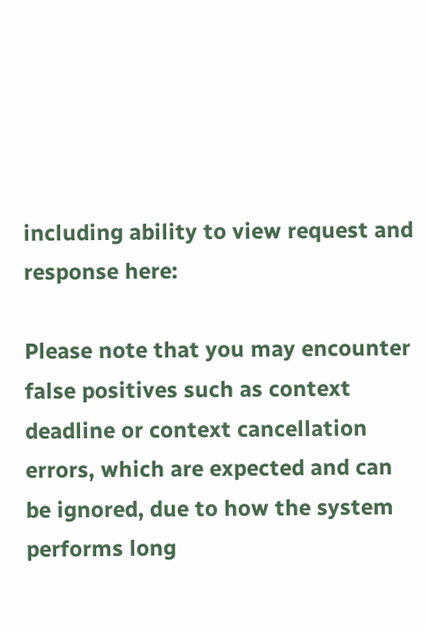including ability to view request and response here:

Please note that you may encounter false positives such as context deadline or context cancellation errors, which are expected and can be ignored, due to how the system performs long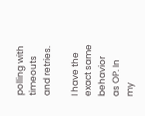polling with timeouts and retries.

I have the exact same behavior as OP. In my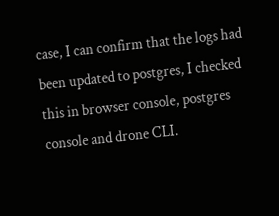case, I can confirm that the logs had been updated to postgres, I checked this in browser console, postgres console and drone CLI.